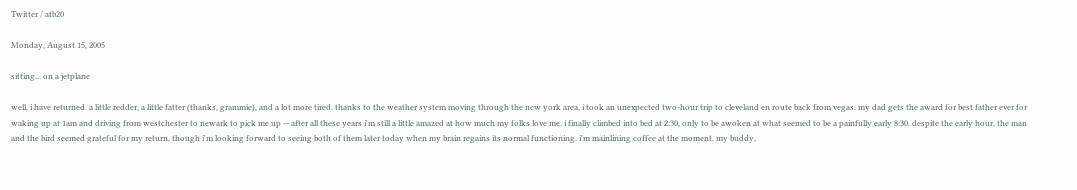Twitter / atb20

Monday, August 15, 2005

sitting... on a jetplane

well, i have returned. a little redder, a little fatter (thanks, grammie), and a lot more tired. thanks to the weather system moving through the new york area, i took an unexpected two-hour trip to cleveland en route back from vegas. my dad gets the award for best father ever for waking up at 1am and driving from westchester to newark to pick me up -- after all these years i'm still a little amazed at how much my folks love me. i finally climbed into bed at 2:30, only to be awoken at what seemed to be a painfully early 8:30. despite the early hour, the man and the bird seemed grateful for my return, though i'm looking forward to seeing both of them later today when my brain regains its normal functioning. i'm mainlining coffee at the moment. my buddy,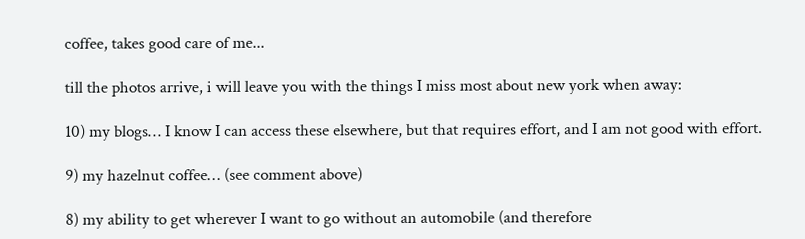coffee, takes good care of me...

till the photos arrive, i will leave you with the things I miss most about new york when away:

10) my blogs… I know I can access these elsewhere, but that requires effort, and I am not good with effort.

9) my hazelnut coffee… (see comment above)

8) my ability to get wherever I want to go without an automobile (and therefore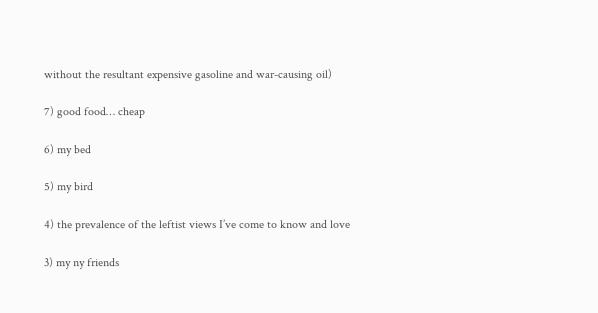without the resultant expensive gasoline and war-causing oil)

7) good food… cheap

6) my bed

5) my bird

4) the prevalence of the leftist views I’ve come to know and love

3) my ny friends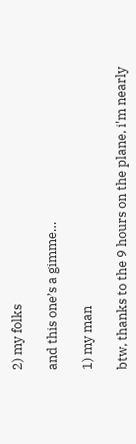2) my folks

and this one’s a gimme…

1) my man

btw, thanks to the 9 hours on the plane, i'm nearly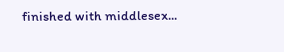finished with middlesex...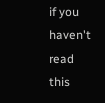if you haven't read this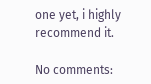one yet, i highly recommend it.

No comments: